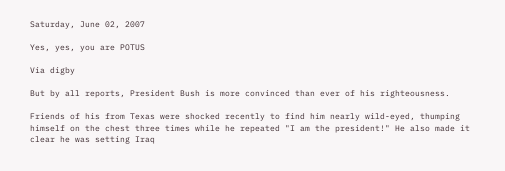Saturday, June 02, 2007

Yes, yes, you are POTUS

Via digby

But by all reports, President Bush is more convinced than ever of his righteousness.

Friends of his from Texas were shocked recently to find him nearly wild-eyed, thumping himself on the chest three times while he repeated "I am the president!" He also made it clear he was setting Iraq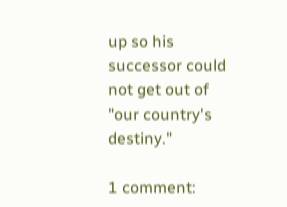up so his successor could not get out of "our country's destiny."

1 comment: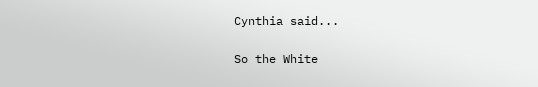Cynthia said...

So the White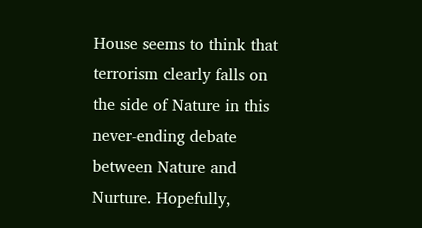House seems to think that terrorism clearly falls on the side of Nature in this never-ending debate between Nature and Nurture. Hopefully,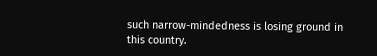such narrow-mindedness is losing ground in this country.